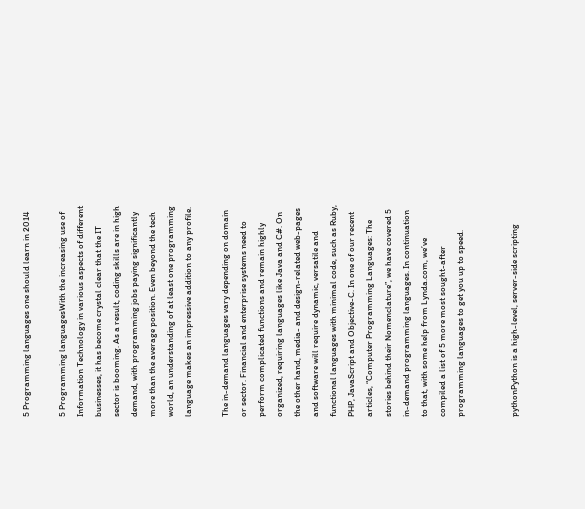5 Programming languages one should learn in 2014

5 Programming languagesWith the increasing use of Information Technology in various aspects of different businesses, it has become crystal clear that the IT sector is booming. As a result, coding skills are in high demand, with programming jobs paying significantly more than the average position. Even beyond the tech world, an understanding of at least one programming language makes an impressive addition to any profile.

The in-demand languages vary depending on domain or sector. Financial and enterprise systems need to perform complicated functions and remain highly organized, requiring languages like Java and C#. On the other hand, media- and design-related web-pages and software will require dynamic, versatile and functional languages with minimal code, such as Ruby, PHP, JavaScript and Objective-C. In one of our recent articles, “Computer Programming Languages: The stories behind their Nomenclature”, we have covered 5 in-demand programming languages. In continuation to that, with some help from Lynda.com, we’ve compiled a list of 5 more most sought-after programming languages to get you up to speed.


pythonPython is a high-level, server-side scripting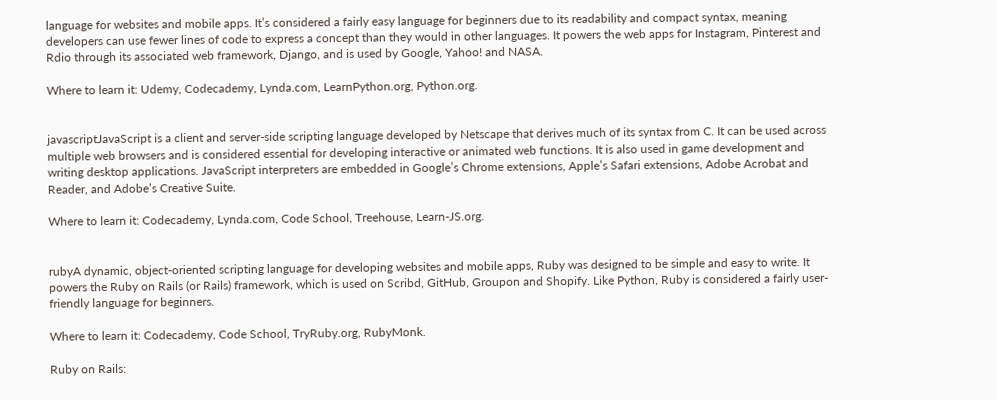language for websites and mobile apps. It’s considered a fairly easy language for beginners due to its readability and compact syntax, meaning developers can use fewer lines of code to express a concept than they would in other languages. It powers the web apps for Instagram, Pinterest and Rdio through its associated web framework, Django, and is used by Google, Yahoo! and NASA.

Where to learn it: Udemy, Codecademy, Lynda.com, LearnPython.org, Python.org.


javascriptJavaScript is a client and server-side scripting language developed by Netscape that derives much of its syntax from C. It can be used across multiple web browsers and is considered essential for developing interactive or animated web functions. It is also used in game development and writing desktop applications. JavaScript interpreters are embedded in Google’s Chrome extensions, Apple’s Safari extensions, Adobe Acrobat and Reader, and Adobe’s Creative Suite.

Where to learn it: Codecademy, Lynda.com, Code School, Treehouse, Learn-JS.org.


rubyA dynamic, object-oriented scripting language for developing websites and mobile apps, Ruby was designed to be simple and easy to write. It powers the Ruby on Rails (or Rails) framework, which is used on Scribd, GitHub, Groupon and Shopify. Like Python, Ruby is considered a fairly user-friendly language for beginners.

Where to learn it: Codecademy, Code School, TryRuby.org, RubyMonk.

Ruby on Rails: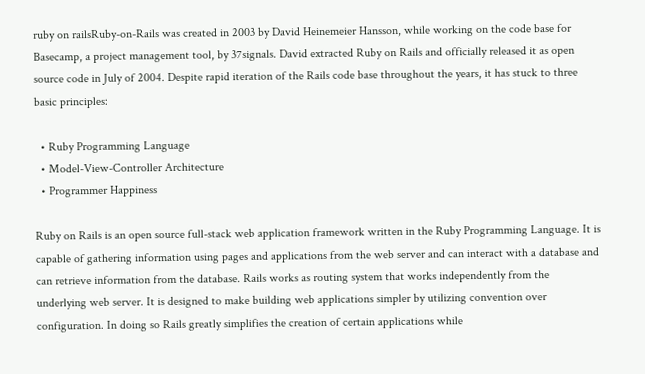ruby on railsRuby-on-Rails was created in 2003 by David Heinemeier Hansson, while working on the code base for Basecamp, a project management tool, by 37signals. David extracted Ruby on Rails and officially released it as open source code in July of 2004. Despite rapid iteration of the Rails code base throughout the years, it has stuck to three basic principles:

  • Ruby Programming Language
  • Model-View-Controller Architecture
  • Programmer Happiness

Ruby on Rails is an open source full-stack web application framework written in the Ruby Programming Language. It is capable of gathering information using pages and applications from the web server and can interact with a database and can retrieve information from the database. Rails works as routing system that works independently from the underlying web server. It is designed to make building web applications simpler by utilizing convention over configuration. In doing so Rails greatly simplifies the creation of certain applications while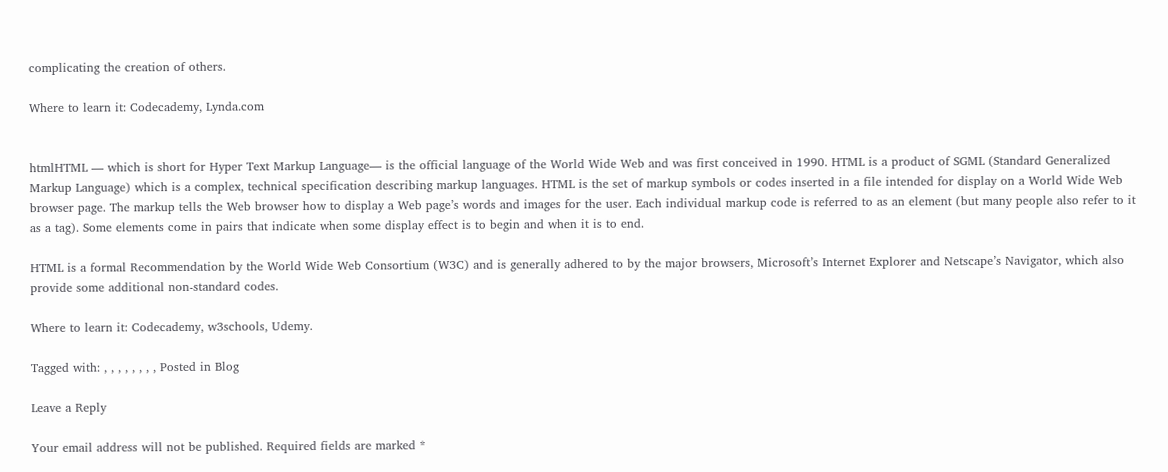complicating the creation of others.

Where to learn it: Codecademy, Lynda.com


htmlHTML — which is short for Hyper Text Markup Language— is the official language of the World Wide Web and was first conceived in 1990. HTML is a product of SGML (Standard Generalized Markup Language) which is a complex, technical specification describing markup languages. HTML is the set of markup symbols or codes inserted in a file intended for display on a World Wide Web browser page. The markup tells the Web browser how to display a Web page’s words and images for the user. Each individual markup code is referred to as an element (but many people also refer to it as a tag). Some elements come in pairs that indicate when some display effect is to begin and when it is to end.

HTML is a formal Recommendation by the World Wide Web Consortium (W3C) and is generally adhered to by the major browsers, Microsoft’s Internet Explorer and Netscape’s Navigator, which also provide some additional non-standard codes.

Where to learn it: Codecademy, w3schools, Udemy.

Tagged with: , , , , , , , , Posted in Blog

Leave a Reply

Your email address will not be published. Required fields are marked *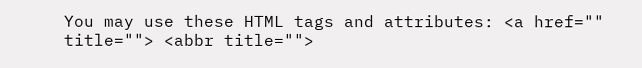You may use these HTML tags and attributes: <a href="" title=""> <abbr title="">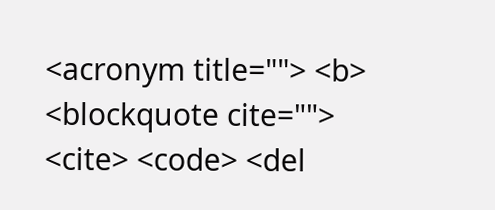<acronym title=""> <b> <blockquote cite=""> <cite> <code> <del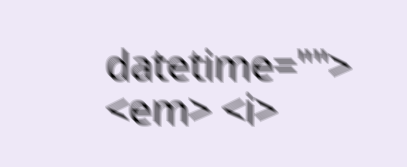datetime=""> <em> <i>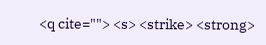<q cite=""> <s> <strike> <strong>